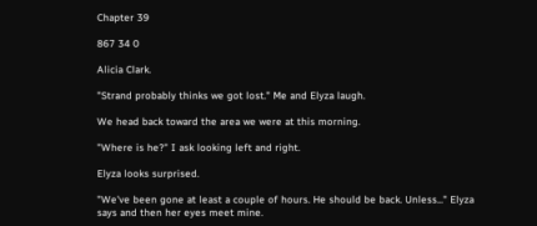Chapter 39

867 34 0

Alicia Clark.

"Strand probably thinks we got lost." Me and Elyza laugh.

We head back toward the area we were at this morning.

"Where is he?" I ask looking left and right.

Elyza looks surprised.

"We've been gone at least a couple of hours. He should be back. Unless..." Elyza says and then her eyes meet mine.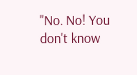"No. No! You don't know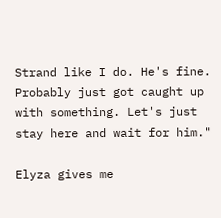Strand like I do. He's fine. Probably just got caught up with something. Let's just stay here and wait for him."

Elyza gives me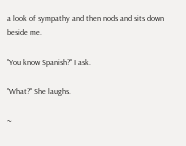a look of sympathy and then nods and sits down beside me.

"You know Spanish?" I ask.

"What?" She laughs.

~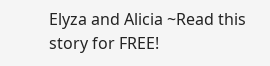Elyza and Alicia ~Read this story for FREE!